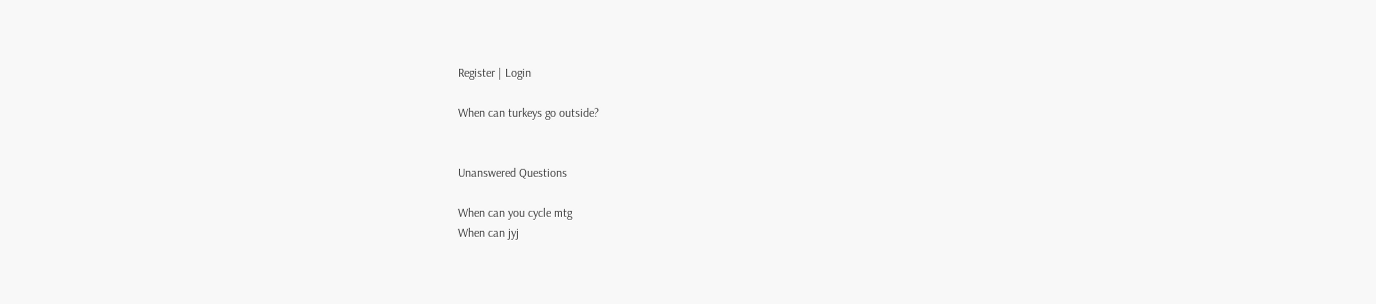Register | Login

When can turkeys go outside?


Unanswered Questions

When can you cycle mtg
When can jyj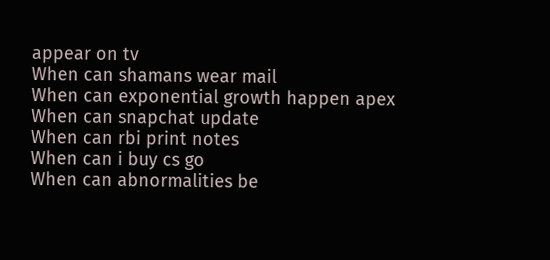appear on tv
When can shamans wear mail
When can exponential growth happen apex
When can snapchat update
When can rbi print notes
When can i buy cs go
When can abnormalities be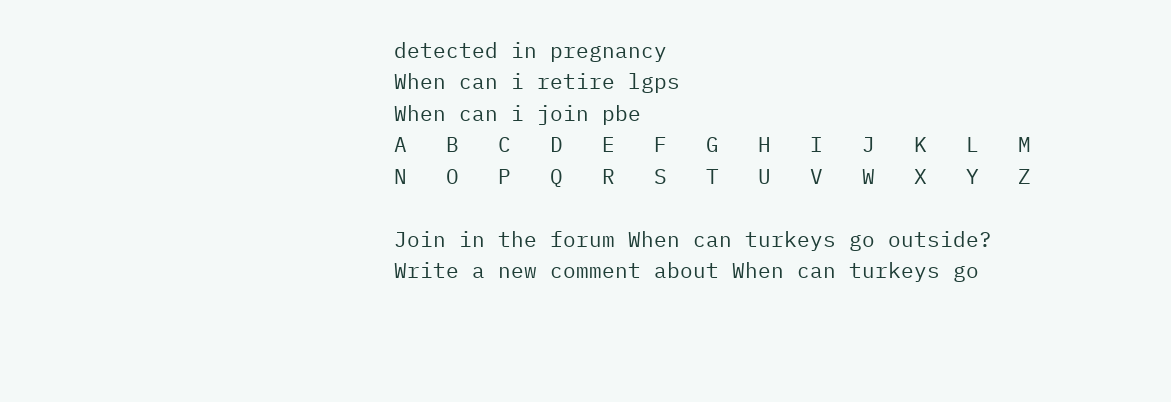detected in pregnancy
When can i retire lgps
When can i join pbe
A   B   C   D   E   F   G   H   I   J   K   L   M
N   O   P   Q   R   S   T   U   V   W   X   Y   Z

Join in the forum When can turkeys go outside?
Write a new comment about When can turkeys go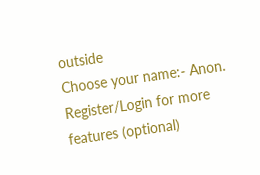outside
Choose your name:- Anon.
Register/Login for more features (optional)